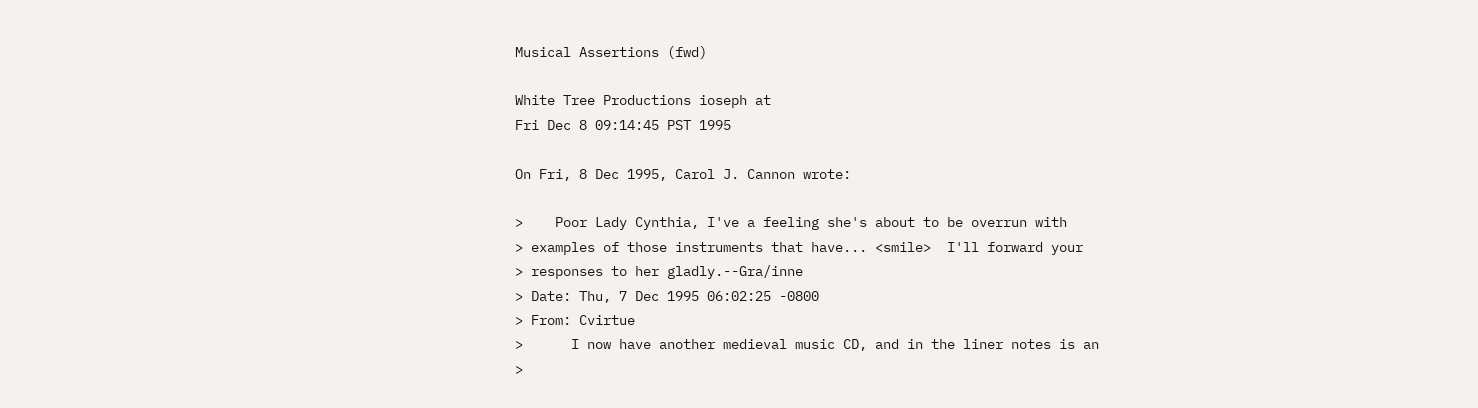Musical Assertions (fwd)

White Tree Productions ioseph at
Fri Dec 8 09:14:45 PST 1995

On Fri, 8 Dec 1995, Carol J. Cannon wrote:

>    Poor Lady Cynthia, I've a feeling she's about to be overrun with
> examples of those instruments that have... <smile>  I'll forward your
> responses to her gladly.--Gra/inne
> Date: Thu, 7 Dec 1995 06:02:25 -0800
> From: Cvirtue
>      I now have another medieval music CD, and in the liner notes is an
>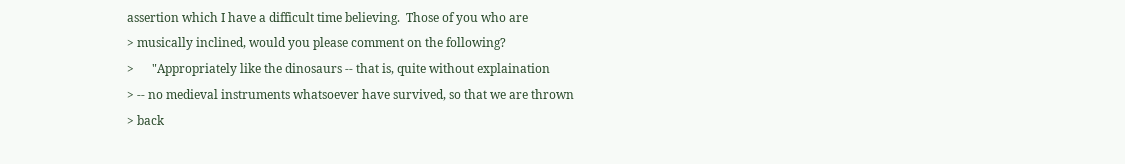assertion which I have a difficult time believing.  Those of you who are
> musically inclined, would you please comment on the following?
>      "Appropriately like the dinosaurs -- that is, quite without explaination
> -- no medieval instruments whatsoever have survived, so that we are thrown
> back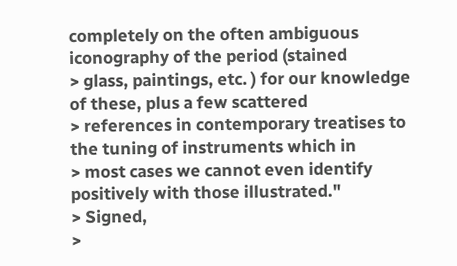completely on the often ambiguous iconography of the period (stained
> glass, paintings, etc. ) for our knowledge of these, plus a few scattered
> references in contemporary treatises to the tuning of instruments which in
> most cases we cannot even identify positively with those illustrated."
> Signed,
>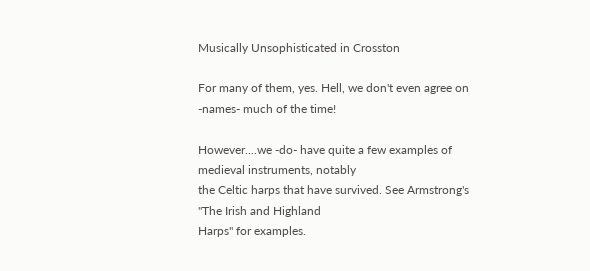Musically Unsophisticated in Crosston

For many of them, yes. Hell, we don't even agree on -names- much of the time!

However....we -do- have quite a few examples of medieval instruments, notably
the Celtic harps that have survived. See Armstrong's "The Irish and Highland
Harps" for examples.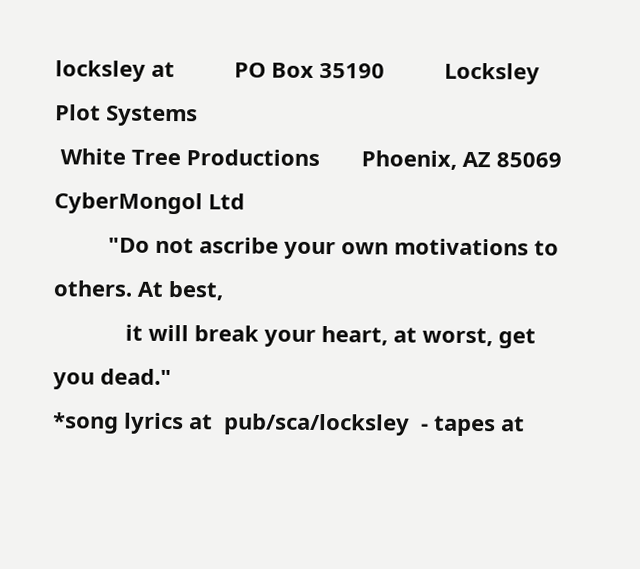locksley at          PO Box 35190          Locksley Plot Systems
 White Tree Productions       Phoenix, AZ 85069             CyberMongol Ltd
         "Do not ascribe your own motivations to others. At best,
            it will break your heart, at worst, get you dead."
*song lyrics at  pub/sca/locksley  - tapes at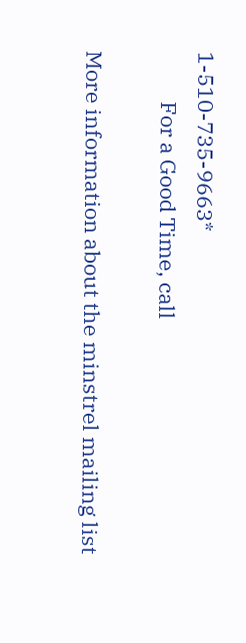1-510-735-9663*
          For a Good Time, call

More information about the minstrel mailing list